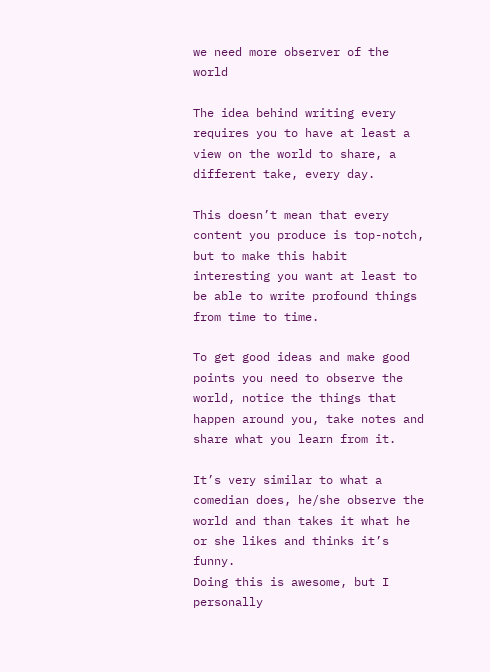we need more observer of the world

The idea behind writing every requires you to have at least a view on the world to share, a different take, every day.

This doesn’t mean that every content you produce is top-notch, but to make this habit interesting you want at least to be able to write profound things from time to time.

To get good ideas and make good points you need to observe the world, notice the things that happen around you, take notes and share what you learn from it.

It’s very similar to what a comedian does, he/she observe the world and than takes it what he or she likes and thinks it’s funny.
Doing this is awesome, but I personally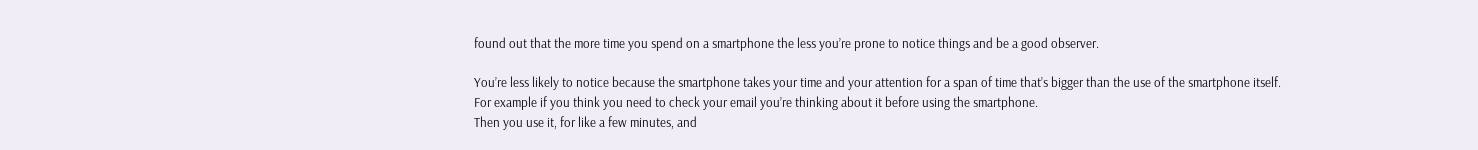found out that the more time you spend on a smartphone the less you’re prone to notice things and be a good observer.

You’re less likely to notice because the smartphone takes your time and your attention for a span of time that’s bigger than the use of the smartphone itself.
For example if you think you need to check your email you’re thinking about it before using the smartphone.
Then you use it, for like a few minutes, and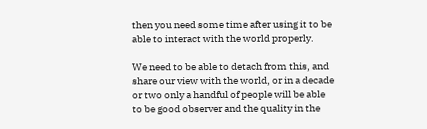then you need some time after using it to be able to interact with the world properly.

We need to be able to detach from this, and share our view with the world, or in a decade or two only a handful of people will be able to be good observer and the quality in the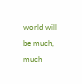world will be much, much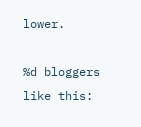lower.

%d bloggers like this: